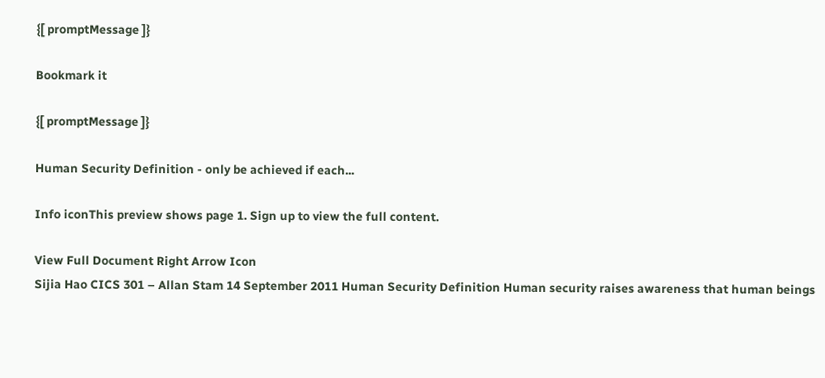{[ promptMessage ]}

Bookmark it

{[ promptMessage ]}

Human Security Definition - only be achieved if each...

Info iconThis preview shows page 1. Sign up to view the full content.

View Full Document Right Arrow Icon
Sijia Hao CICS 301 – Allan Stam 14 September 2011 Human Security Definition Human security raises awareness that human beings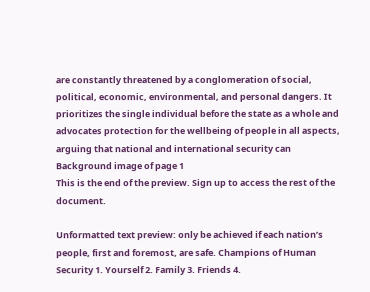are constantly threatened by a conglomeration of social, political, economic, environmental, and personal dangers. It prioritizes the single individual before the state as a whole and advocates protection for the wellbeing of people in all aspects, arguing that national and international security can
Background image of page 1
This is the end of the preview. Sign up to access the rest of the document.

Unformatted text preview: only be achieved if each nation’s people, first and foremost, are safe. Champions of Human Security 1. Yourself 2. Family 3. Friends 4.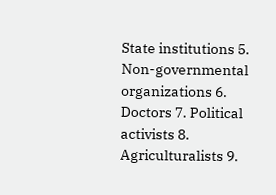State institutions 5. Non-governmental organizations 6. Doctors 7. Political activists 8. Agriculturalists 9.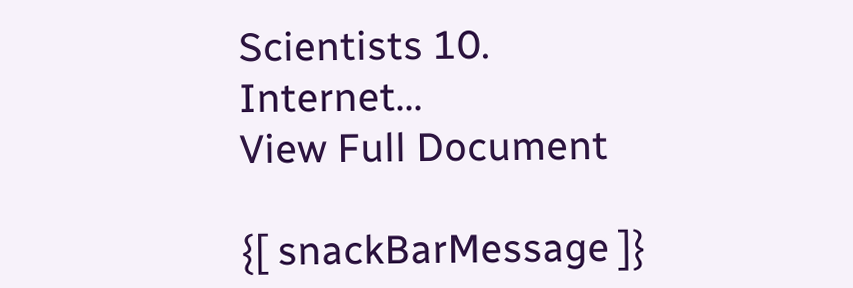Scientists 10. Internet...
View Full Document

{[ snackBarMessage ]}